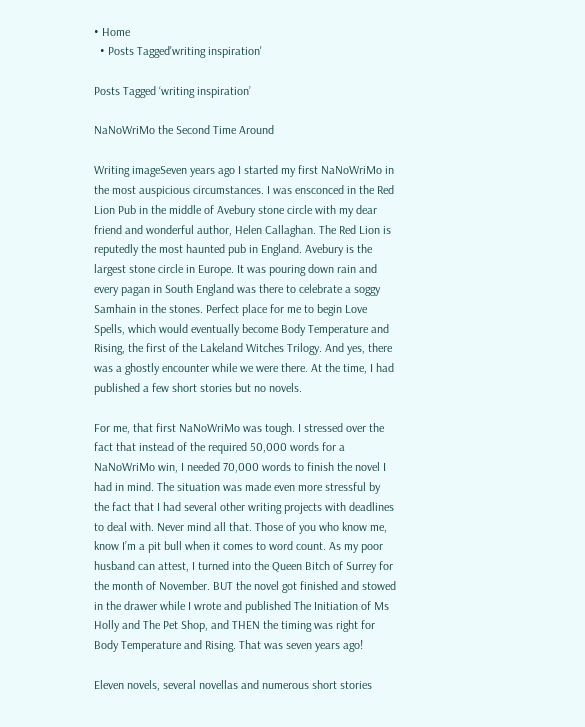• Home
  • Posts Tagged'writing inspiration'

Posts Tagged ‘writing inspiration’

NaNoWriMo the Second Time Around

Writing imageSeven years ago I started my first NaNoWriMo in the most auspicious circumstances. I was ensconced in the Red Lion Pub in the middle of Avebury stone circle with my dear friend and wonderful author, Helen Callaghan. The Red Lion is reputedly the most haunted pub in England. Avebury is the largest stone circle in Europe. It was pouring down rain and every pagan in South England was there to celebrate a soggy Samhain in the stones. Perfect place for me to begin Love Spells, which would eventually become Body Temperature and Rising, the first of the Lakeland Witches Trilogy. And yes, there was a ghostly encounter while we were there. At the time, I had published a few short stories but no novels.

For me, that first NaNoWriMo was tough. I stressed over the fact that instead of the required 50,000 words for a NaNoWriMo win, I needed 70,000 words to finish the novel I had in mind. The situation was made even more stressful by the fact that I had several other writing projects with deadlines to deal with. Never mind all that. Those of you who know me, know I’m a pit bull when it comes to word count. As my poor husband can attest, I turned into the Queen Bitch of Surrey for the month of November. BUT the novel got finished and stowed in the drawer while I wrote and published The Initiation of Ms Holly and The Pet Shop, and THEN the timing was right for Body Temperature and Rising. That was seven years ago!

Eleven novels, several novellas and numerous short stories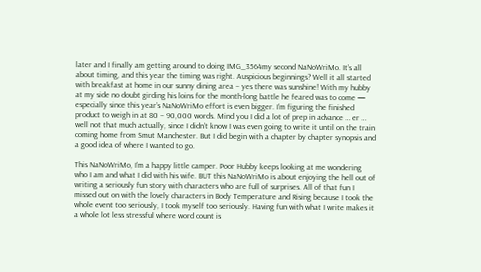later and I finally am getting around to doing IMG_3564my second NaNoWriMo. It’s all about timing, and this year the timing was right. Auspicious beginnings? Well it all started with breakfast at home in our sunny dining area – yes there was sunshine! With my hubby at my side no doubt girding his loins for the month-long battle he feared was to come — especially since this year’s NaNoWriMo effort is even bigger. I’m figuring the finished product to weigh in at 80 – 90,000 words. Mind you I did a lot of prep in advance … er … well not that much actually, since I didn’t know I was even going to write it until on the train coming home from Smut Manchester. But I did begin with a chapter by chapter synopsis and a good idea of where I wanted to go.

This NaNoWriMo, I’m a happy little camper. Poor Hubby keeps looking at me wondering who I am and what I did with his wife. BUT this NaNoWriMo is about enjoying the hell out of writing a seriously fun story with characters who are full of surprises. All of that fun I missed out on with the lovely characters in Body Temperature and Rising because I took the whole event too seriously, I took myself too seriously. Having fun with what I write makes it a whole lot less stressful where word count is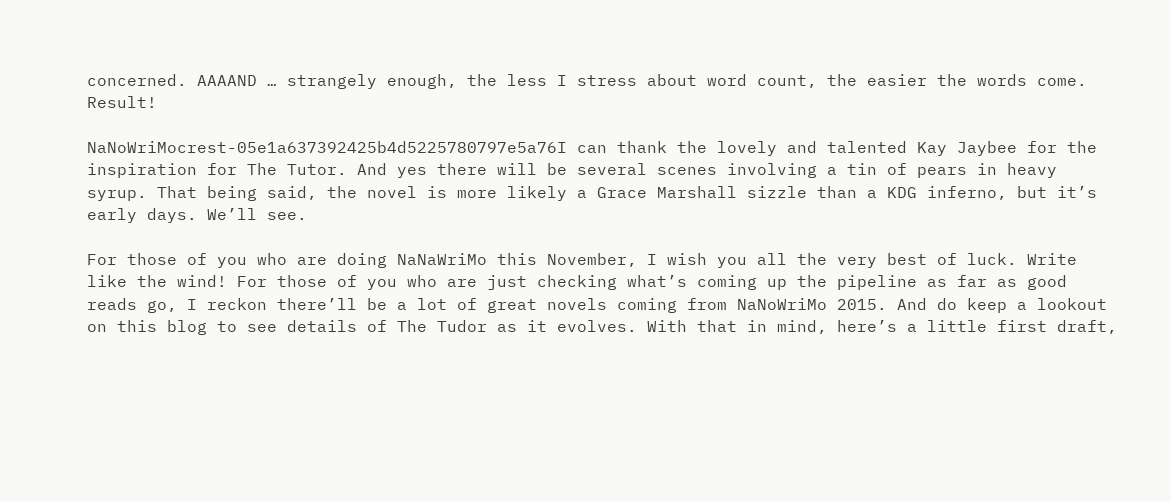concerned. AAAAND … strangely enough, the less I stress about word count, the easier the words come. Result!

NaNoWriMocrest-05e1a637392425b4d5225780797e5a76I can thank the lovely and talented Kay Jaybee for the inspiration for The Tutor. And yes there will be several scenes involving a tin of pears in heavy syrup. That being said, the novel is more likely a Grace Marshall sizzle than a KDG inferno, but it’s early days. We’ll see.

For those of you who are doing NaNaWriMo this November, I wish you all the very best of luck. Write like the wind! For those of you who are just checking what’s coming up the pipeline as far as good reads go, I reckon there’ll be a lot of great novels coming from NaNoWriMo 2015. And do keep a lookout on this blog to see details of The Tudor as it evolves. With that in mind, here’s a little first draft,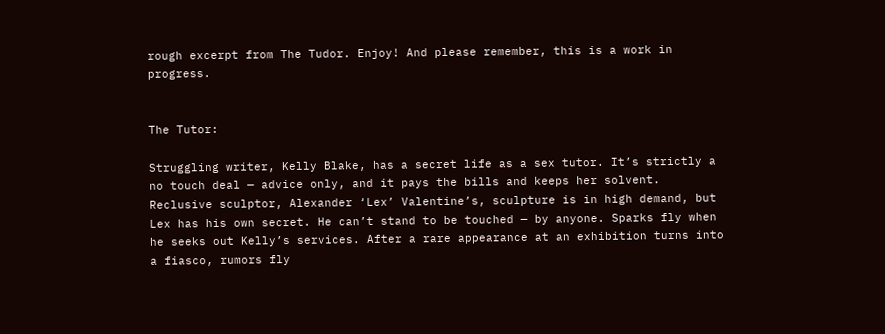rough excerpt from The Tudor. Enjoy! And please remember, this is a work in progress.


The Tutor:

Struggling writer, Kelly Blake, has a secret life as a sex tutor. It’s strictly a no touch deal — advice only, and it pays the bills and keeps her solvent. Reclusive sculptor, Alexander ‘Lex’ Valentine’s, sculpture is in high demand, but Lex has his own secret. He can’t stand to be touched — by anyone. Sparks fly when he seeks out Kelly’s services. After a rare appearance at an exhibition turns into a fiasco, rumors fly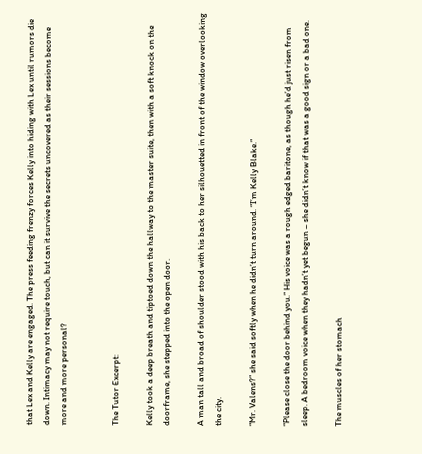that Lex and Kelly are engaged. The press feeding frenzy forces Kelly into hiding with Lex until rumors die down. Intimacy may not require touch, but can it survive the secrets uncovered as their sessions become more and more personal?


The Tutor Excerpt:

Kelly took a deep breath and tiptoed down the hallway to the master suite, then with a soft knock on the doorframe, she stepped into the open door.

A man tall and broad of shoulder stood with his back to her silhouetted in front of the window overlooking the city.

“Mr. Valens?” she said softly when he didn’t turn around. “I’m Kelly Blake.”

“Please close the door behind you.” His voice was a rough edged baritone, as though he’d just risen from sleep. A bedroom voice when they hadn’t yet begun – she didn’t know if that was a good sign or a bad one.

The muscles of her stomach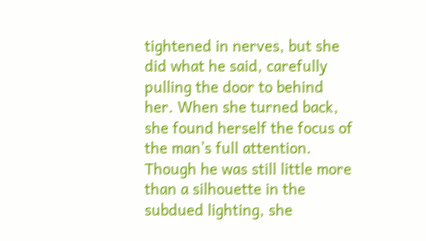tightened in nerves, but she did what he said, carefully pulling the door to behind her. When she turned back, she found herself the focus of the man’s full attention. Though he was still little more than a silhouette in the subdued lighting, she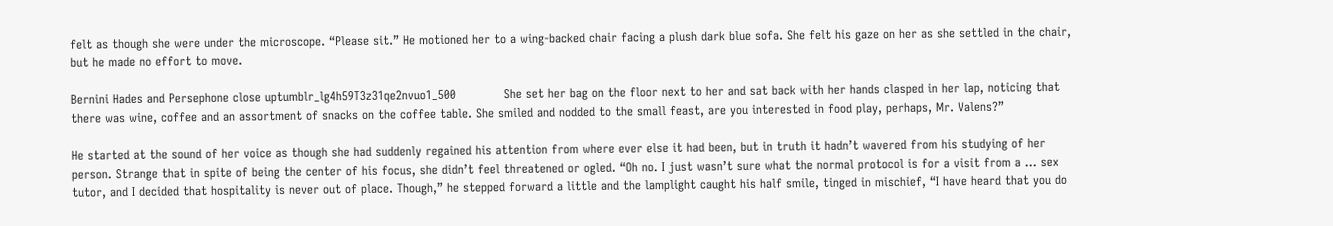felt as though she were under the microscope. “Please sit.” He motioned her to a wing-backed chair facing a plush dark blue sofa. She felt his gaze on her as she settled in the chair, but he made no effort to move.

Bernini Hades and Persephone close uptumblr_lg4h59T3z31qe2nvuo1_500            She set her bag on the floor next to her and sat back with her hands clasped in her lap, noticing that there was wine, coffee and an assortment of snacks on the coffee table. She smiled and nodded to the small feast, are you interested in food play, perhaps, Mr. Valens?”

He started at the sound of her voice as though she had suddenly regained his attention from where ever else it had been, but in truth it hadn’t wavered from his studying of her person. Strange that in spite of being the center of his focus, she didn’t feel threatened or ogled. “Oh no. I just wasn’t sure what the normal protocol is for a visit from a … sex tutor, and I decided that hospitality is never out of place. Though,” he stepped forward a little and the lamplight caught his half smile, tinged in mischief, “I have heard that you do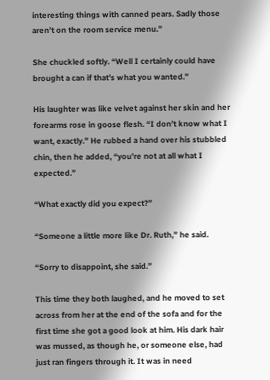interesting things with canned pears. Sadly those aren’t on the room service menu.”

She chuckled softly. “Well I certainly could have brought a can if that’s what you wanted.”

His laughter was like velvet against her skin and her forearms rose in goose flesh. “I don’t know what I want, exactly.” He rubbed a hand over his stubbled chin, then he added, “you’re not at all what I expected.”

“What exactly did you expect?”

“Someone a little more like Dr. Ruth,” he said.

“Sorry to disappoint, she said.”

This time they both laughed, and he moved to set across from her at the end of the sofa and for the first time she got a good look at him. His dark hair was mussed, as though he, or someone else, had just ran fingers through it. It was in need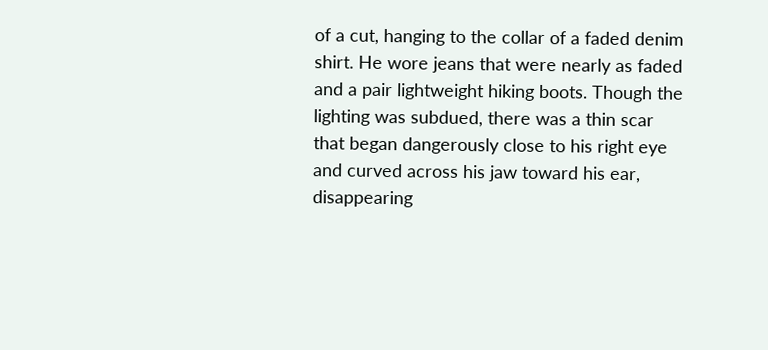of a cut, hanging to the collar of a faded denim shirt. He wore jeans that were nearly as faded and a pair lightweight hiking boots. Though the lighting was subdued, there was a thin scar that began dangerously close to his right eye and curved across his jaw toward his ear, disappearing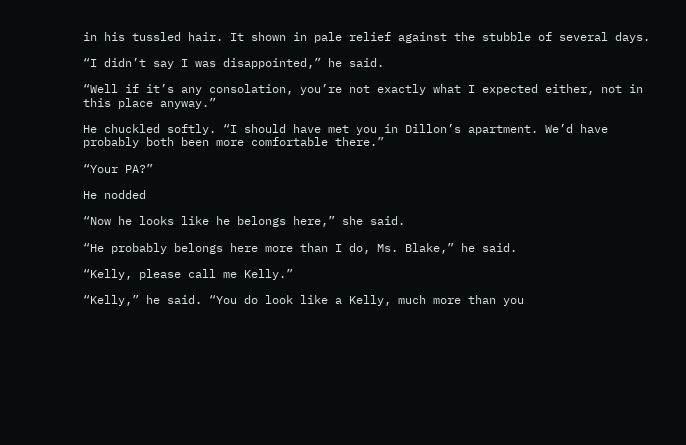in his tussled hair. It shown in pale relief against the stubble of several days.

“I didn’t say I was disappointed,” he said.

“Well if it’s any consolation, you’re not exactly what I expected either, not in this place anyway.”

He chuckled softly. “I should have met you in Dillon’s apartment. We’d have probably both been more comfortable there.”

“Your PA?”

He nodded

“Now he looks like he belongs here,” she said.

“He probably belongs here more than I do, Ms. Blake,” he said.

“Kelly, please call me Kelly.”

“Kelly,” he said. “You do look like a Kelly, much more than you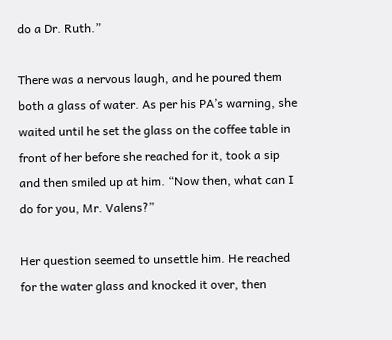do a Dr. Ruth.”

There was a nervous laugh, and he poured them both a glass of water. As per his PA’s warning, she waited until he set the glass on the coffee table in front of her before she reached for it, took a sip and then smiled up at him. “Now then, what can I do for you, Mr. Valens?”

Her question seemed to unsettle him. He reached for the water glass and knocked it over, then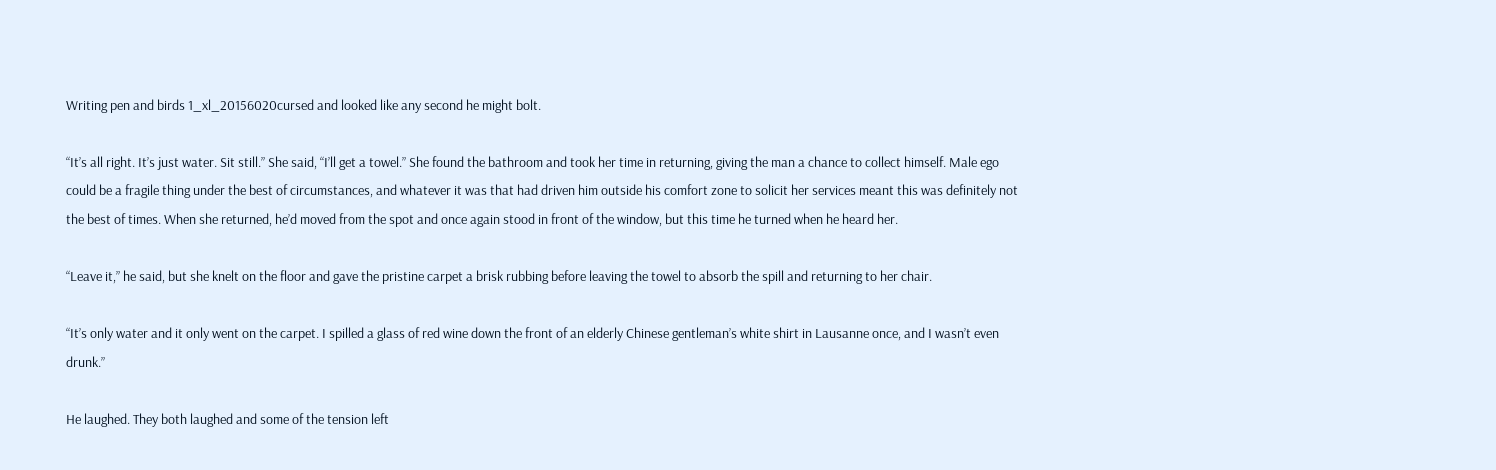Writing pen and birds 1_xl_20156020cursed and looked like any second he might bolt.

“It’s all right. It’s just water. Sit still.” She said, “I’ll get a towel.” She found the bathroom and took her time in returning, giving the man a chance to collect himself. Male ego could be a fragile thing under the best of circumstances, and whatever it was that had driven him outside his comfort zone to solicit her services meant this was definitely not the best of times. When she returned, he’d moved from the spot and once again stood in front of the window, but this time he turned when he heard her.

“Leave it,” he said, but she knelt on the floor and gave the pristine carpet a brisk rubbing before leaving the towel to absorb the spill and returning to her chair.

“It’s only water and it only went on the carpet. I spilled a glass of red wine down the front of an elderly Chinese gentleman’s white shirt in Lausanne once, and I wasn’t even drunk.”

He laughed. They both laughed and some of the tension left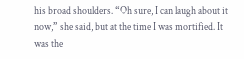his broad shoulders. “Oh sure, I can laugh about it now,” she said, but at the time I was mortified. It was the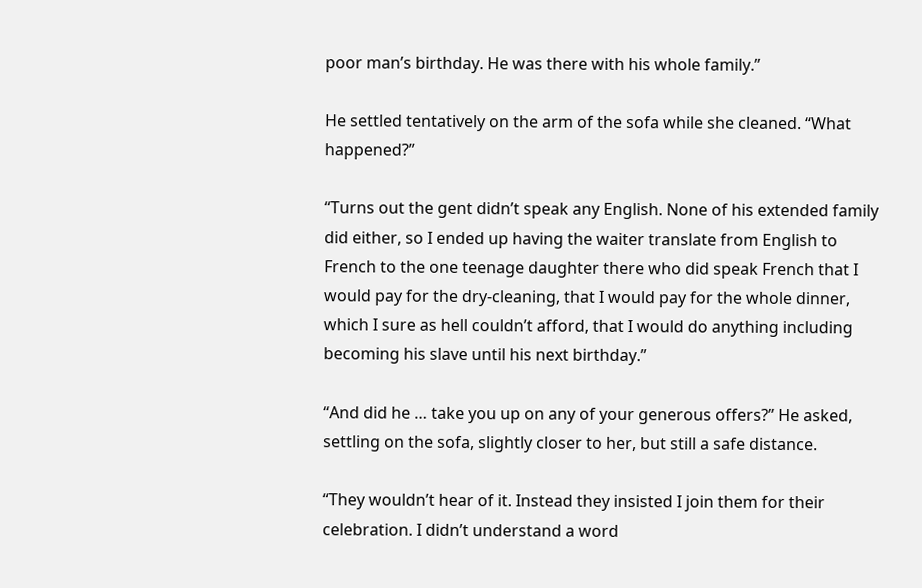poor man’s birthday. He was there with his whole family.”

He settled tentatively on the arm of the sofa while she cleaned. “What happened?”

“Turns out the gent didn’t speak any English. None of his extended family did either, so I ended up having the waiter translate from English to French to the one teenage daughter there who did speak French that I would pay for the dry-cleaning, that I would pay for the whole dinner, which I sure as hell couldn’t afford, that I would do anything including becoming his slave until his next birthday.”

“And did he … take you up on any of your generous offers?” He asked, settling on the sofa, slightly closer to her, but still a safe distance.

“They wouldn’t hear of it. Instead they insisted I join them for their celebration. I didn’t understand a word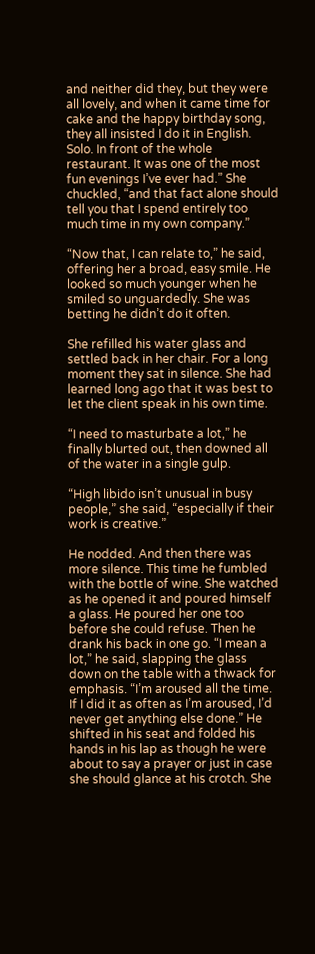and neither did they, but they were all lovely, and when it came time for cake and the happy birthday song, they all insisted I do it in English. Solo. In front of the whole restaurant. It was one of the most fun evenings I’ve ever had.” She chuckled, “and that fact alone should tell you that I spend entirely too much time in my own company.”

“Now that, I can relate to,” he said, offering her a broad, easy smile. He looked so much younger when he smiled so unguardedly. She was betting he didn’t do it often.

She refilled his water glass and settled back in her chair. For a long moment they sat in silence. She had learned long ago that it was best to let the client speak in his own time.

“I need to masturbate a lot,” he finally blurted out, then downed all of the water in a single gulp.

“High libido isn’t unusual in busy people,” she said, “especially if their work is creative.”

He nodded. And then there was more silence. This time he fumbled with the bottle of wine. She watched as he opened it and poured himself a glass. He poured her one too before she could refuse. Then he drank his back in one go. “I mean a lot,” he said, slapping the glass down on the table with a thwack for emphasis. “I’m aroused all the time. If I did it as often as I’m aroused, I’d never get anything else done.” He shifted in his seat and folded his hands in his lap as though he were about to say a prayer or just in case she should glance at his crotch. She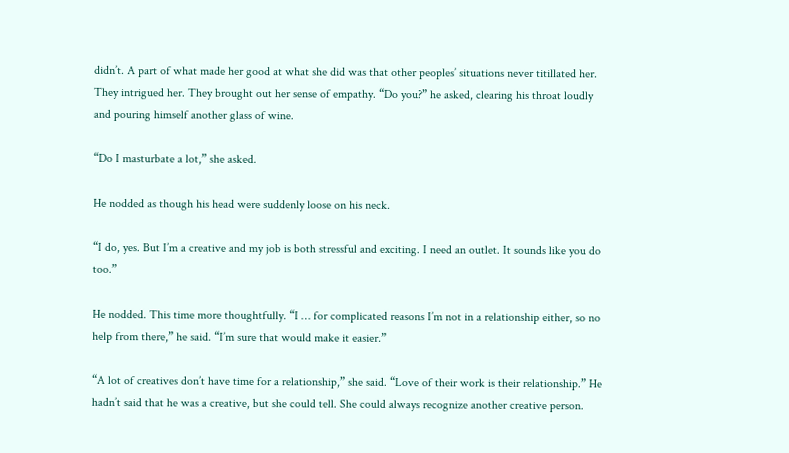didn’t. A part of what made her good at what she did was that other peoples’ situations never titillated her. They intrigued her. They brought out her sense of empathy. “Do you?” he asked, clearing his throat loudly and pouring himself another glass of wine.

“Do I masturbate a lot,” she asked.

He nodded as though his head were suddenly loose on his neck.

“I do, yes. But I’m a creative and my job is both stressful and exciting. I need an outlet. It sounds like you do too.”

He nodded. This time more thoughtfully. “I … for complicated reasons I’m not in a relationship either, so no help from there,” he said. “I’m sure that would make it easier.”

“A lot of creatives don’t have time for a relationship,” she said. “Love of their work is their relationship.” He hadn’t said that he was a creative, but she could tell. She could always recognize another creative person.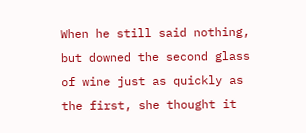When he still said nothing, but downed the second glass of wine just as quickly as the first, she thought it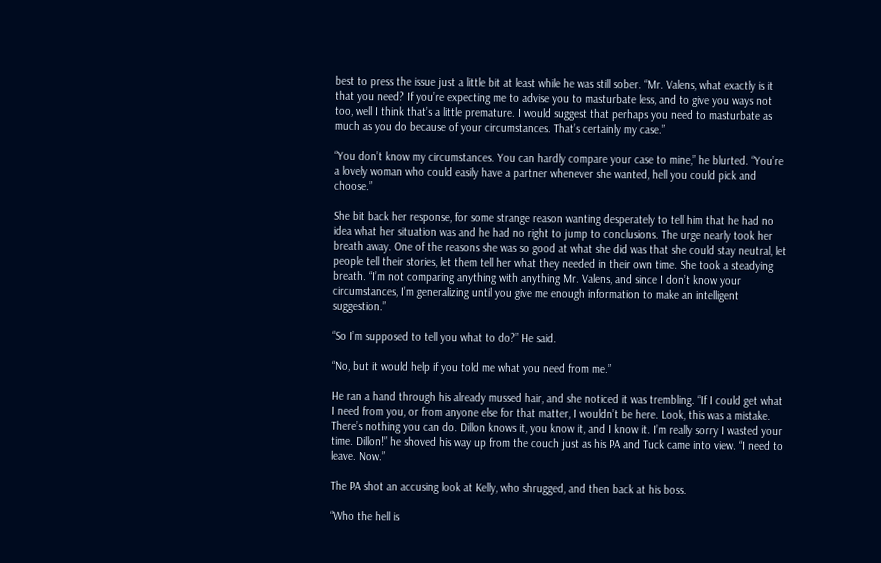best to press the issue just a little bit at least while he was still sober. “Mr. Valens, what exactly is it that you need? If you’re expecting me to advise you to masturbate less, and to give you ways not too, well I think that’s a little premature. I would suggest that perhaps you need to masturbate as much as you do because of your circumstances. That’s certainly my case.”

“You don’t know my circumstances. You can hardly compare your case to mine,” he blurted. “You’re a lovely woman who could easily have a partner whenever she wanted, hell you could pick and choose.”

She bit back her response, for some strange reason wanting desperately to tell him that he had no idea what her situation was and he had no right to jump to conclusions. The urge nearly took her breath away. One of the reasons she was so good at what she did was that she could stay neutral, let people tell their stories, let them tell her what they needed in their own time. She took a steadying breath. “I’m not comparing anything with anything Mr. Valens, and since I don’t know your circumstances, I’m generalizing until you give me enough information to make an intelligent suggestion.”

“So I’m supposed to tell you what to do?” He said.

“No, but it would help if you told me what you need from me.”

He ran a hand through his already mussed hair, and she noticed it was trembling. “If I could get what I need from you, or from anyone else for that matter, I wouldn’t be here. Look, this was a mistake. There’s nothing you can do. Dillon knows it, you know it, and I know it. I’m really sorry I wasted your time. Dillon!” he shoved his way up from the couch just as his PA and Tuck came into view. “I need to leave. Now.”

The PA shot an accusing look at Kelly, who shrugged, and then back at his boss.

“Who the hell is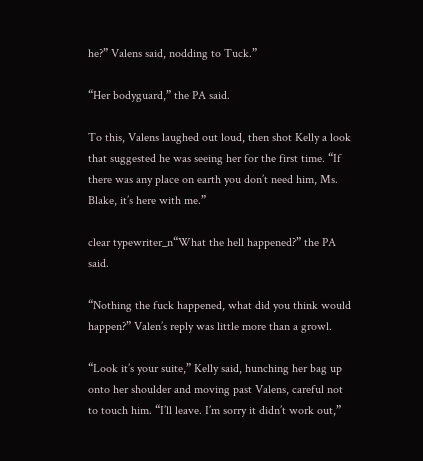he?” Valens said, nodding to Tuck.”

“Her bodyguard,” the PA said.

To this, Valens laughed out loud, then shot Kelly a look that suggested he was seeing her for the first time. “If there was any place on earth you don’t need him, Ms. Blake, it’s here with me.”

clear typewriter_n“What the hell happened?” the PA said.

“Nothing the fuck happened, what did you think would happen?” Valen’s reply was little more than a growl.

“Look it’s your suite,” Kelly said, hunching her bag up onto her shoulder and moving past Valens, careful not to touch him. “I’ll leave. I’m sorry it didn’t work out,”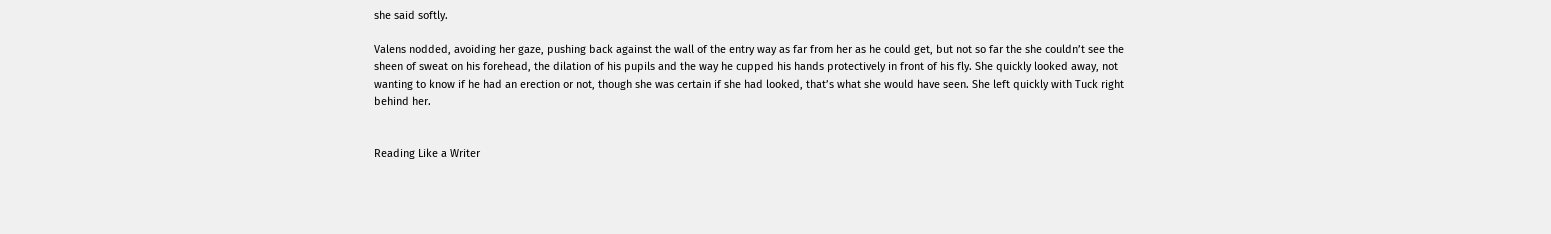she said softly.

Valens nodded, avoiding her gaze, pushing back against the wall of the entry way as far from her as he could get, but not so far the she couldn’t see the sheen of sweat on his forehead, the dilation of his pupils and the way he cupped his hands protectively in front of his fly. She quickly looked away, not wanting to know if he had an erection or not, though she was certain if she had looked, that’s what she would have seen. She left quickly with Tuck right behind her.


Reading Like a Writer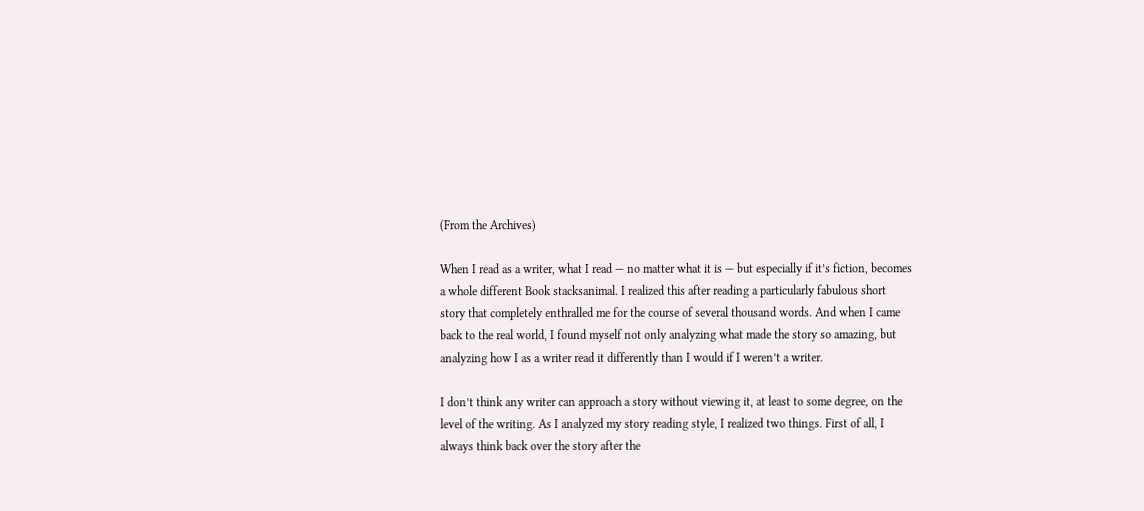(From the Archives)

When I read as a writer, what I read — no matter what it is — but especially if it’s fiction, becomes a whole different Book stacksanimal. I realized this after reading a particularly fabulous short story that completely enthralled me for the course of several thousand words. And when I came back to the real world, I found myself not only analyzing what made the story so amazing, but analyzing how I as a writer read it differently than I would if I weren’t a writer.

I don’t think any writer can approach a story without viewing it, at least to some degree, on the level of the writing. As I analyzed my story reading style, I realized two things. First of all, I always think back over the story after the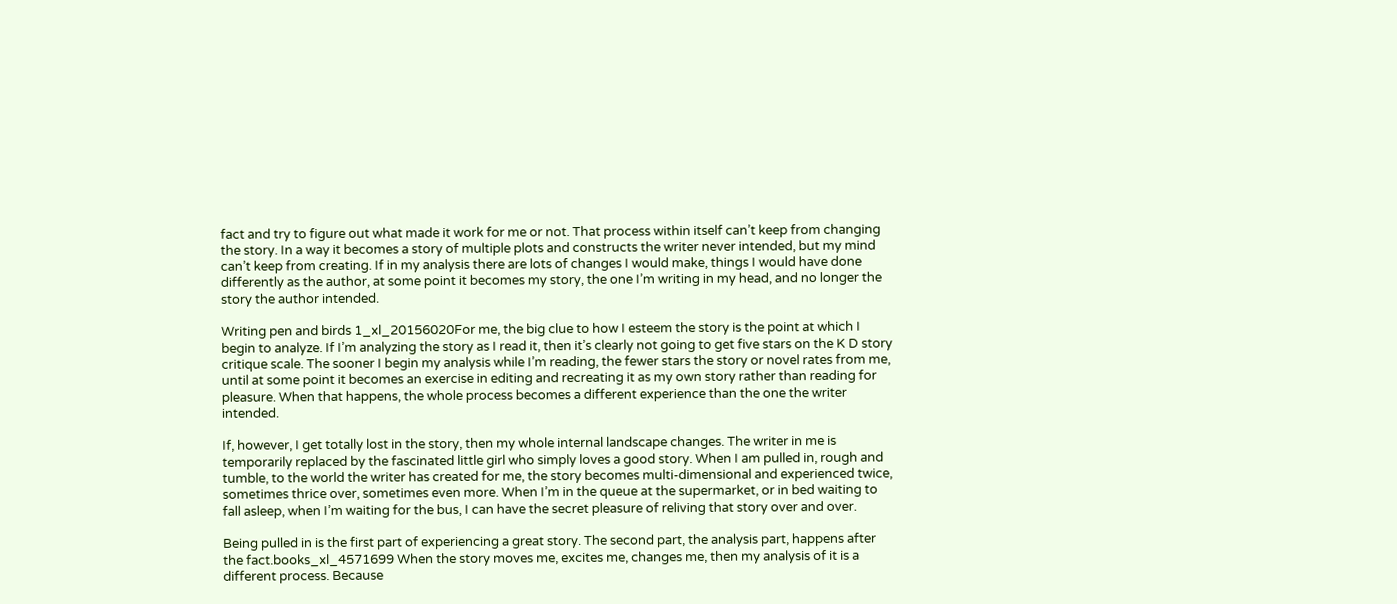fact and try to figure out what made it work for me or not. That process within itself can’t keep from changing the story. In a way it becomes a story of multiple plots and constructs the writer never intended, but my mind can’t keep from creating. If in my analysis there are lots of changes I would make, things I would have done differently as the author, at some point it becomes my story, the one I’m writing in my head, and no longer the story the author intended.

Writing pen and birds 1_xl_20156020For me, the big clue to how I esteem the story is the point at which I begin to analyze. If I’m analyzing the story as I read it, then it’s clearly not going to get five stars on the K D story critique scale. The sooner I begin my analysis while I’m reading, the fewer stars the story or novel rates from me, until at some point it becomes an exercise in editing and recreating it as my own story rather than reading for pleasure. When that happens, the whole process becomes a different experience than the one the writer intended.

If, however, I get totally lost in the story, then my whole internal landscape changes. The writer in me is temporarily replaced by the fascinated little girl who simply loves a good story. When I am pulled in, rough and tumble, to the world the writer has created for me, the story becomes multi-dimensional and experienced twice, sometimes thrice over, sometimes even more. When I’m in the queue at the supermarket, or in bed waiting to fall asleep, when I’m waiting for the bus, I can have the secret pleasure of reliving that story over and over.

Being pulled in is the first part of experiencing a great story. The second part, the analysis part, happens after the fact.books_xl_4571699 When the story moves me, excites me, changes me, then my analysis of it is a different process. Because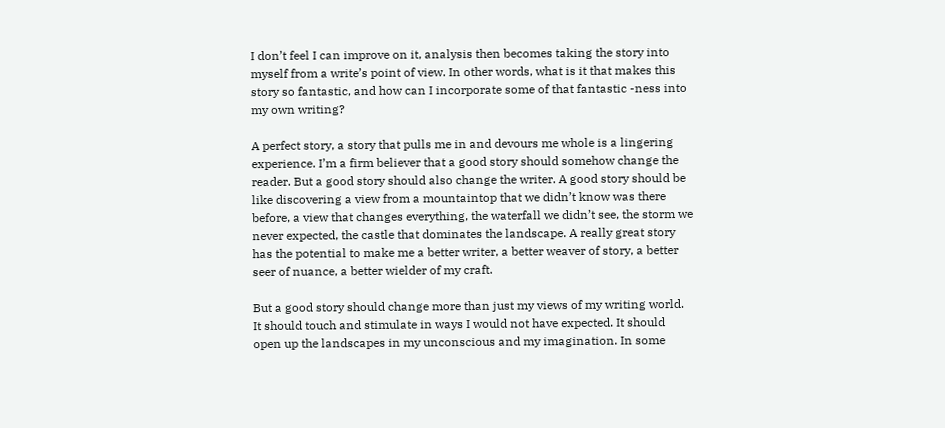I don’t feel I can improve on it, analysis then becomes taking the story into myself from a write’s point of view. In other words, what is it that makes this story so fantastic, and how can I incorporate some of that fantastic -ness into my own writing?

A perfect story, a story that pulls me in and devours me whole is a lingering experience. I’m a firm believer that a good story should somehow change the reader. But a good story should also change the writer. A good story should be like discovering a view from a mountaintop that we didn’t know was there before, a view that changes everything, the waterfall we didn’t see, the storm we never expected, the castle that dominates the landscape. A really great story has the potential to make me a better writer, a better weaver of story, a better seer of nuance, a better wielder of my craft.

But a good story should change more than just my views of my writing world. It should touch and stimulate in ways I would not have expected. It should open up the landscapes in my unconscious and my imagination. In some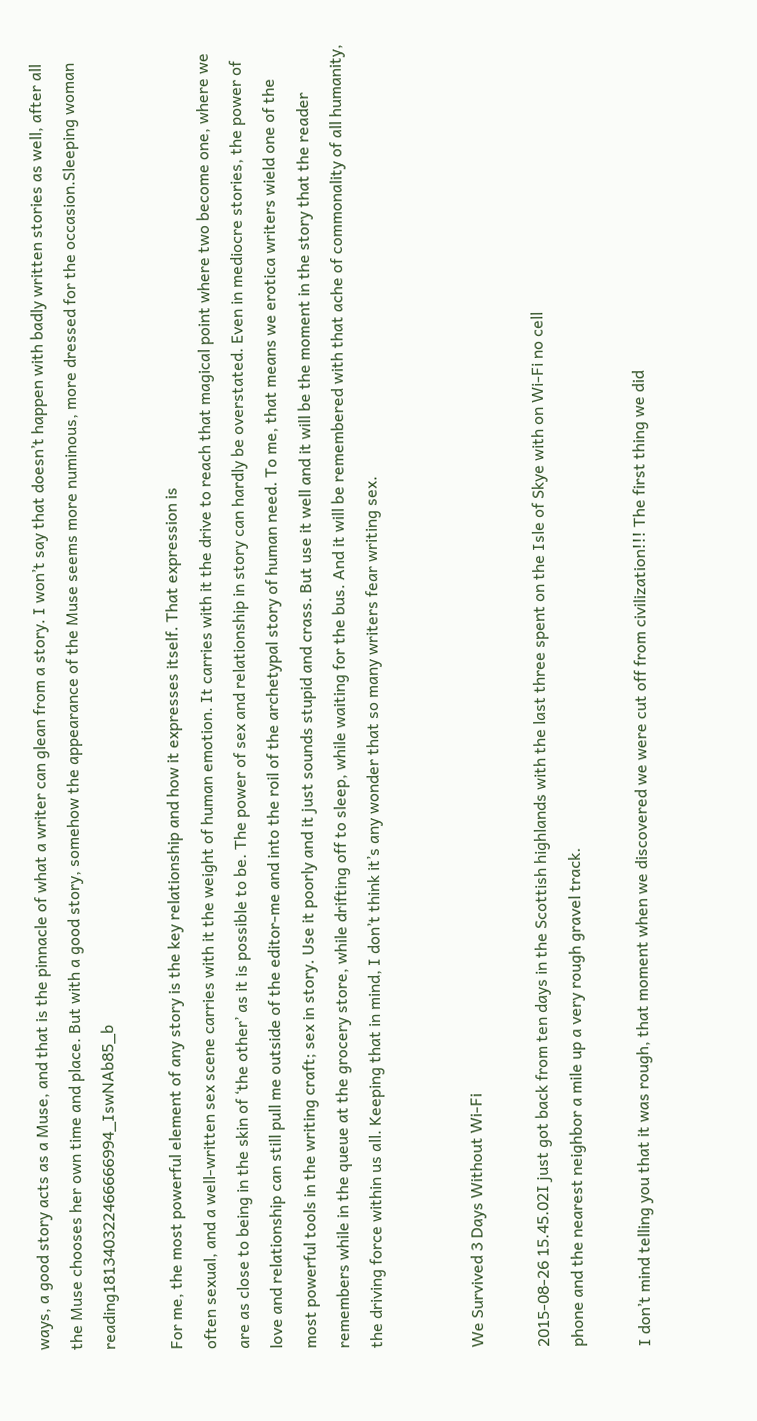ways, a good story acts as a Muse, and that is the pinnacle of what a writer can glean from a story. I won’t say that doesn’t happen with badly written stories as well, after all the Muse chooses her own time and place. But with a good story, somehow the appearance of the Muse seems more numinous, more dressed for the occasion.Sleeping woman reading181340322466666994_IswNAb85_b

For me, the most powerful element of any story is the key relationship and how it expresses itself. That expression is
often sexual, and a well-written sex scene carries with it the weight of human emotion. It carries with it the drive to reach that magical point where two become one, where we are as close to being in the skin of ‘the other’ as it is possible to be. The power of sex and relationship in story can hardly be overstated. Even in mediocre stories, the power of love and relationship can still pull me outside of the editor-me and into the roil of the archetypal story of human need. To me, that means we erotica writers wield one of the most powerful tools in the writing craft; sex in story. Use it poorly and it just sounds stupid and crass. But use it well and it will be the moment in the story that the reader remembers while in the queue at the grocery store, while drifting off to sleep, while waiting for the bus. And it will be remembered with that ache of commonality of all humanity, the driving force within us all. Keeping that in mind, I don’t think it’s any wonder that so many writers fear writing sex.


We Survived 3 Days Without Wi-Fi

2015-08-26 15.45.02I just got back from ten days in the Scottish highlands with the last three spent on the Isle of Skye with on Wi-Fi no cell
phone and the nearest neighbor a mile up a very rough gravel track.

I don’t mind telling you that it was rough, that moment when we discovered we were cut off from civilization!!! The first thing we did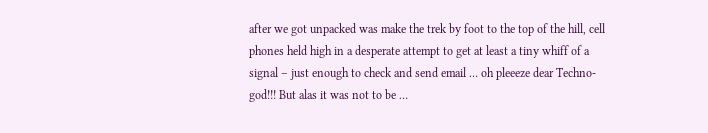after we got unpacked was make the trek by foot to the top of the hill, cell phones held high in a desperate attempt to get at least a tiny whiff of a signal – just enough to check and send email … oh pleeeze dear Techno-god!!! But alas it was not to be …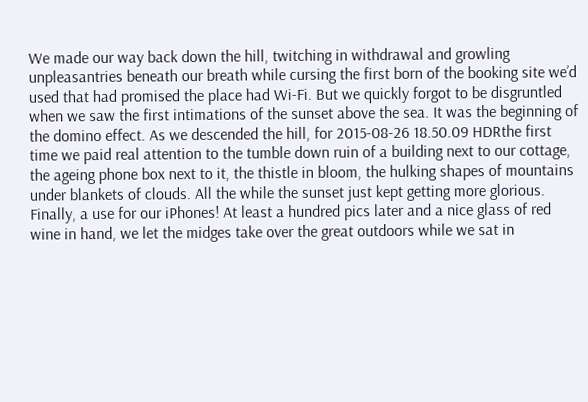We made our way back down the hill, twitching in withdrawal and growling unpleasantries beneath our breath while cursing the first born of the booking site we’d used that had promised the place had Wi-Fi. But we quickly forgot to be disgruntled when we saw the first intimations of the sunset above the sea. It was the beginning of the domino effect. As we descended the hill, for 2015-08-26 18.50.09 HDRthe first time we paid real attention to the tumble down ruin of a building next to our cottage, the ageing phone box next to it, the thistle in bloom, the hulking shapes of mountains under blankets of clouds. All the while the sunset just kept getting more glorious. Finally, a use for our iPhones! At least a hundred pics later and a nice glass of red wine in hand, we let the midges take over the great outdoors while we sat in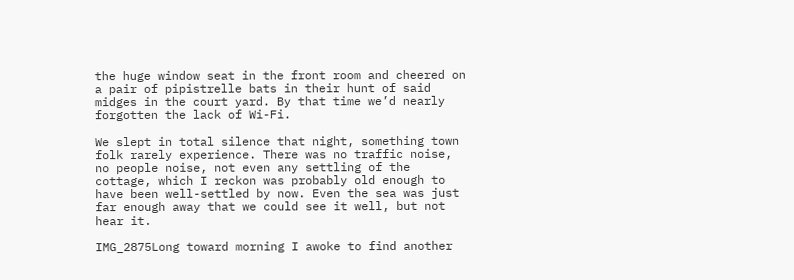the huge window seat in the front room and cheered on a pair of pipistrelle bats in their hunt of said midges in the court yard. By that time we’d nearly forgotten the lack of Wi-Fi.

We slept in total silence that night, something town folk rarely experience. There was no traffic noise, no people noise, not even any settling of the cottage, which I reckon was probably old enough to have been well-settled by now. Even the sea was just far enough away that we could see it well, but not hear it.

IMG_2875Long toward morning I awoke to find another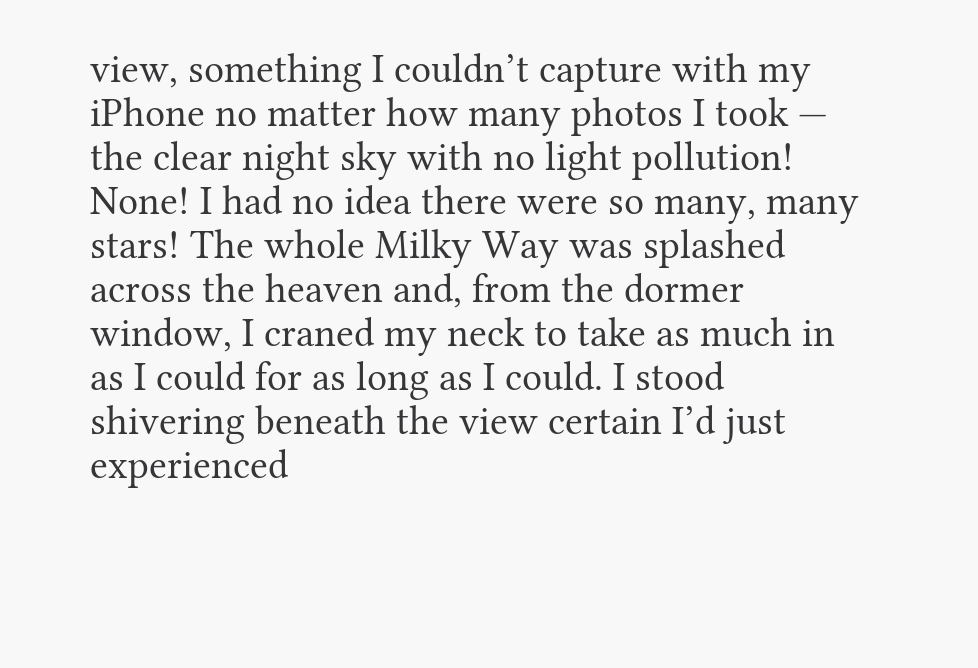view, something I couldn’t capture with my iPhone no matter how many photos I took — the clear night sky with no light pollution! None! I had no idea there were so many, many stars! The whole Milky Way was splashed across the heaven and, from the dormer window, I craned my neck to take as much in as I could for as long as I could. I stood shivering beneath the view certain I’d just experienced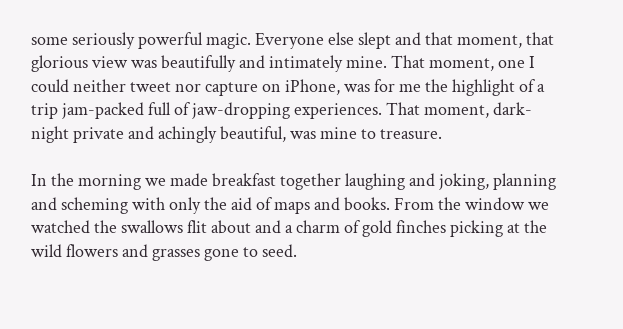some seriously powerful magic. Everyone else slept and that moment, that glorious view was beautifully and intimately mine. That moment, one I could neither tweet nor capture on iPhone, was for me the highlight of a trip jam-packed full of jaw-dropping experiences. That moment, dark-night private and achingly beautiful, was mine to treasure.

In the morning we made breakfast together laughing and joking, planning and scheming with only the aid of maps and books. From the window we watched the swallows flit about and a charm of gold finches picking at the wild flowers and grasses gone to seed.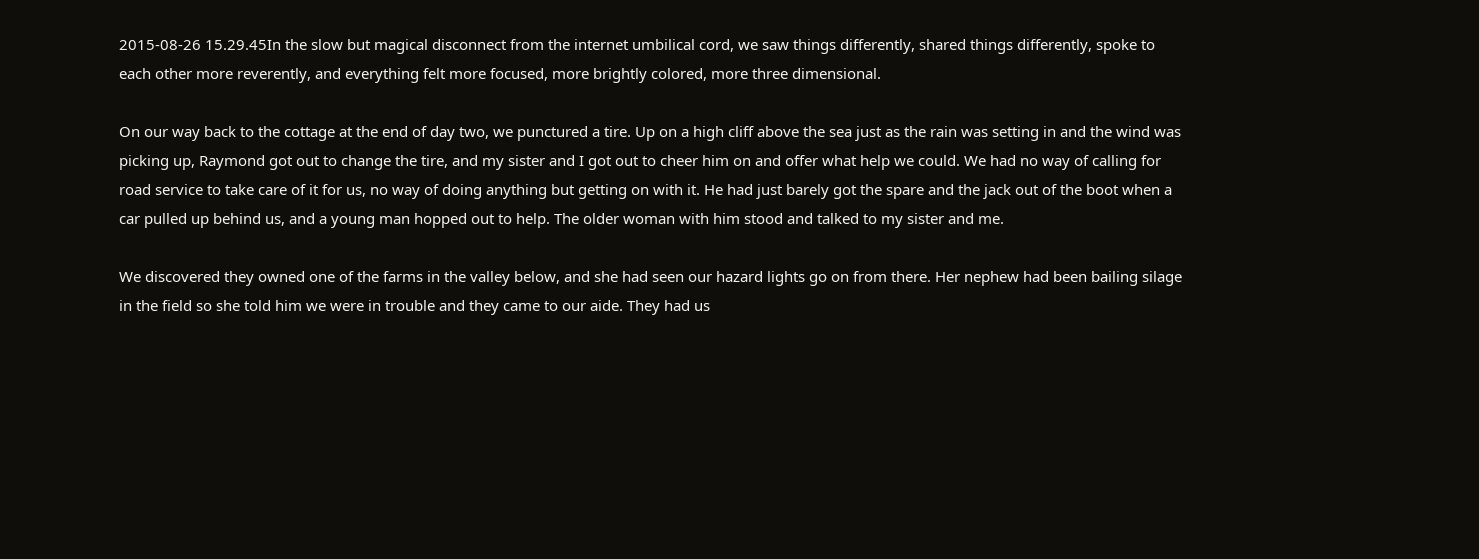2015-08-26 15.29.45In the slow but magical disconnect from the internet umbilical cord, we saw things differently, shared things differently, spoke to each other more reverently, and everything felt more focused, more brightly colored, more three dimensional.

On our way back to the cottage at the end of day two, we punctured a tire. Up on a high cliff above the sea just as the rain was setting in and the wind was picking up, Raymond got out to change the tire, and my sister and I got out to cheer him on and offer what help we could. We had no way of calling for road service to take care of it for us, no way of doing anything but getting on with it. He had just barely got the spare and the jack out of the boot when a car pulled up behind us, and a young man hopped out to help. The older woman with him stood and talked to my sister and me.

We discovered they owned one of the farms in the valley below, and she had seen our hazard lights go on from there. Her nephew had been bailing silage in the field so she told him we were in trouble and they came to our aide. They had us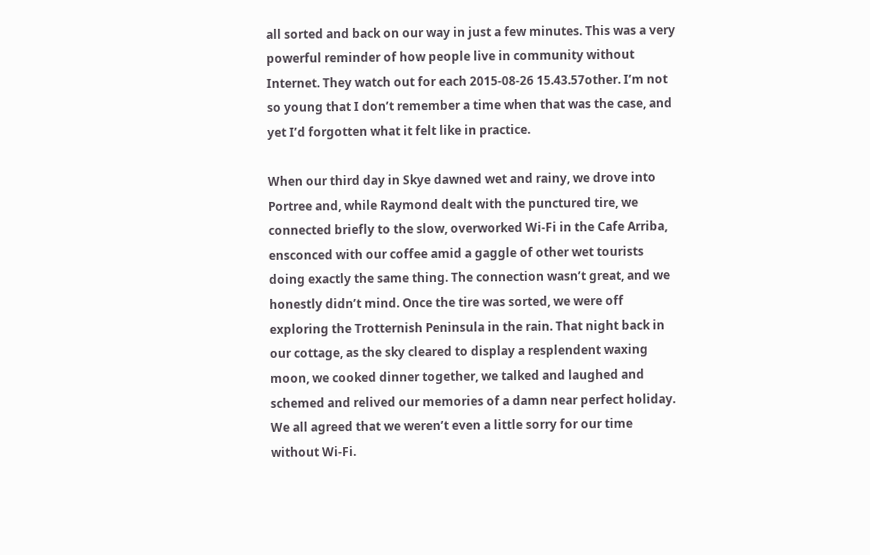all sorted and back on our way in just a few minutes. This was a very powerful reminder of how people live in community without Internet. They watch out for each 2015-08-26 15.43.57other. I’m not so young that I don’t remember a time when that was the case, and yet I’d forgotten what it felt like in practice.

When our third day in Skye dawned wet and rainy, we drove into Portree and, while Raymond dealt with the punctured tire, we connected briefly to the slow, overworked Wi-Fi in the Cafe Arriba, ensconced with our coffee amid a gaggle of other wet tourists doing exactly the same thing. The connection wasn’t great, and we honestly didn’t mind. Once the tire was sorted, we were off exploring the Trotternish Peninsula in the rain. That night back in our cottage, as the sky cleared to display a resplendent waxing moon, we cooked dinner together, we talked and laughed and schemed and relived our memories of a damn near perfect holiday. We all agreed that we weren’t even a little sorry for our time without Wi-Fi.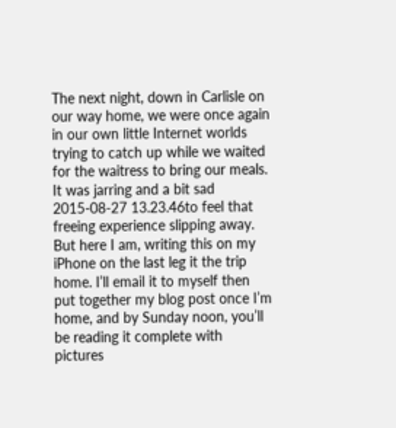The next night, down in Carlisle on our way home, we were once again in our own little Internet worlds trying to catch up while we waited for the waitress to bring our meals. It was jarring and a bit sad 2015-08-27 13.23.46to feel that freeing experience slipping away. But here I am, writing this on my iPhone on the last leg it the trip home. I’ll email it to myself then put together my blog post once I’m home, and by Sunday noon, you’ll be reading it complete with pictures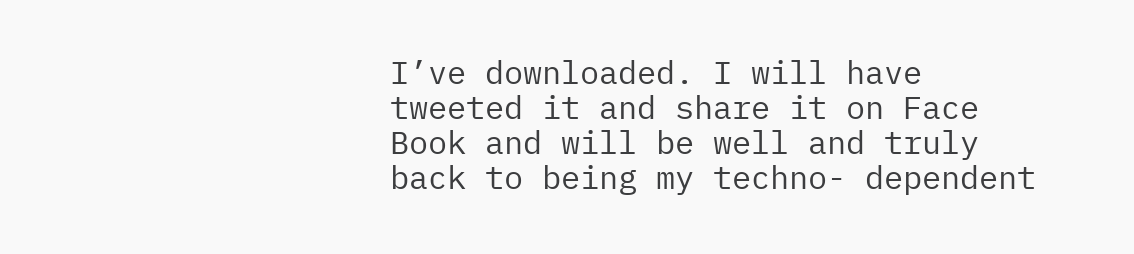I’ve downloaded. I will have tweeted it and share it on Face Book and will be well and truly back to being my techno- dependent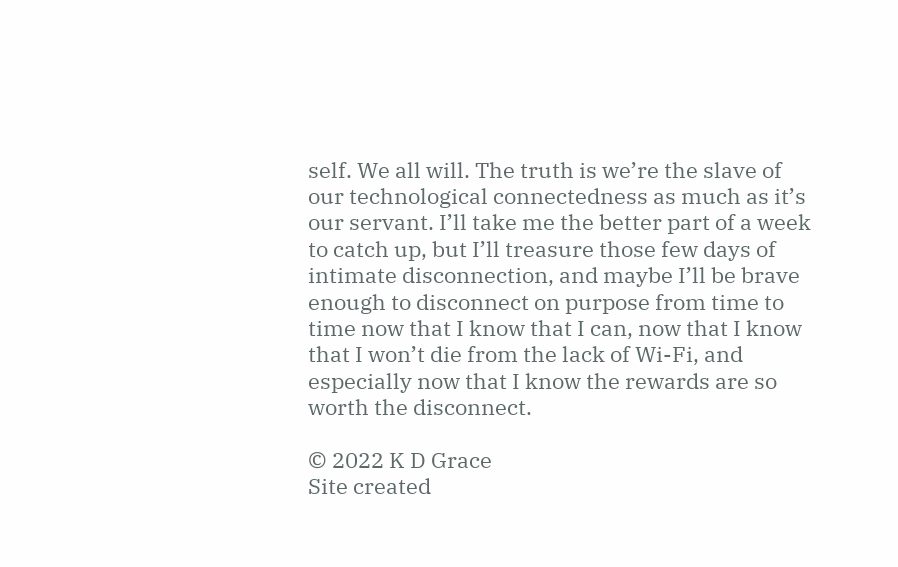self. We all will. The truth is we’re the slave of our technological connectedness as much as it’s our servant. I’ll take me the better part of a week to catch up, but I’ll treasure those few days of intimate disconnection, and maybe I’ll be brave enough to disconnect on purpose from time to time now that I know that I can, now that I know that I won’t die from the lack of Wi-Fi, and especially now that I know the rewards are so worth the disconnect.

© 2022 K D Grace
Site created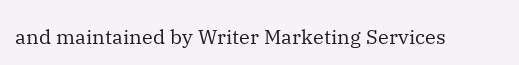and maintained by Writer Marketing Services